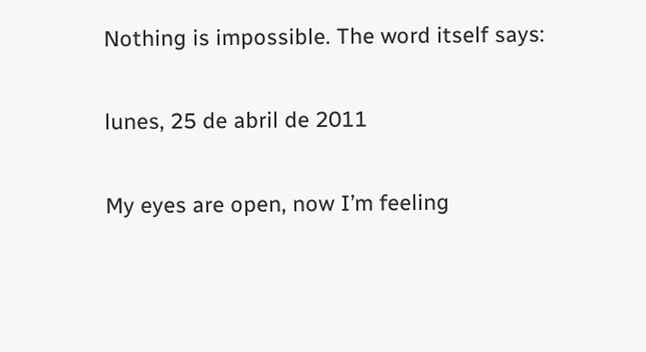Nothing is impossible. The word itself says:

lunes, 25 de abril de 2011

My eyes are open, now I’m feeling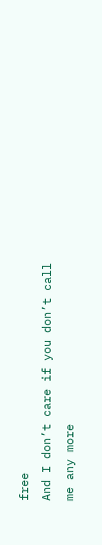free
And I don’t care if you don’t call me any more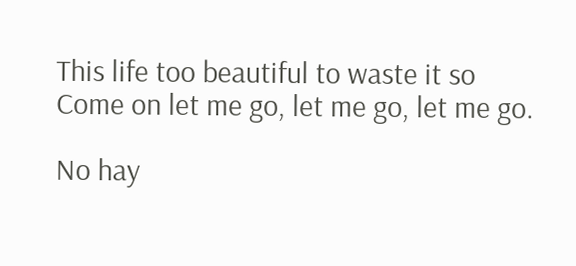This life too beautiful to waste it so
Come on let me go, let me go, let me go.

No hay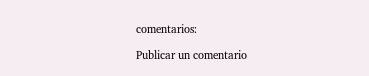comentarios:

Publicar un comentario